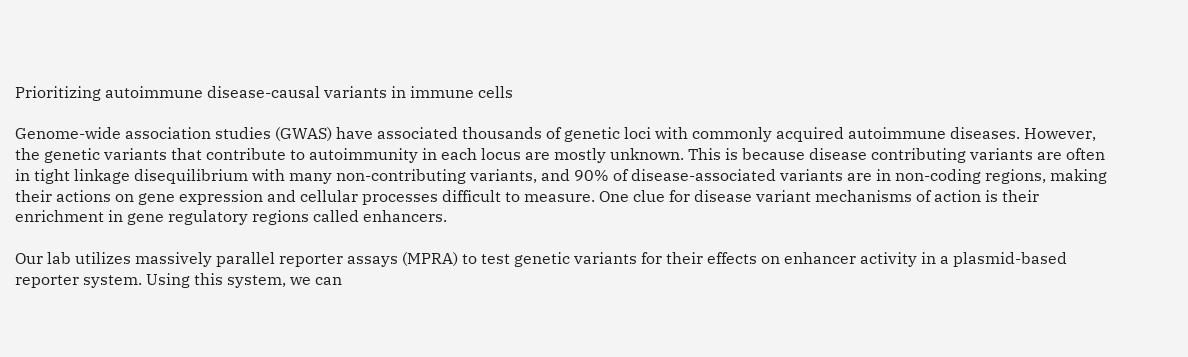Prioritizing autoimmune disease-causal variants in immune cells

Genome-wide association studies (GWAS) have associated thousands of genetic loci with commonly acquired autoimmune diseases. However, the genetic variants that contribute to autoimmunity in each locus are mostly unknown. This is because disease contributing variants are often in tight linkage disequilibrium with many non-contributing variants, and 90% of disease-associated variants are in non-coding regions, making their actions on gene expression and cellular processes difficult to measure. One clue for disease variant mechanisms of action is their enrichment in gene regulatory regions called enhancers.

Our lab utilizes massively parallel reporter assays (MPRA) to test genetic variants for their effects on enhancer activity in a plasmid-based reporter system. Using this system, we can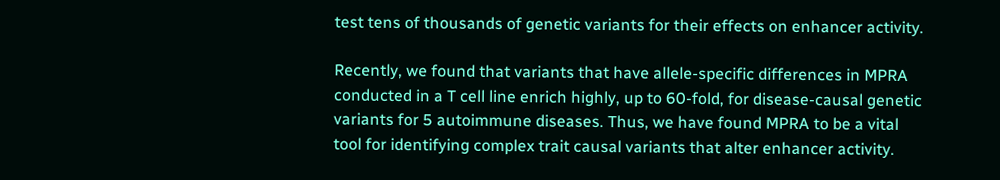test tens of thousands of genetic variants for their effects on enhancer activity.

Recently, we found that variants that have allele-specific differences in MPRA conducted in a T cell line enrich highly, up to 60-fold, for disease-causal genetic variants for 5 autoimmune diseases. Thus, we have found MPRA to be a vital tool for identifying complex trait causal variants that alter enhancer activity.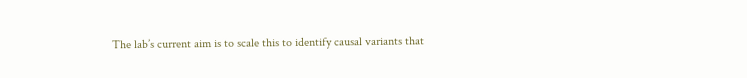The lab’s current aim is to scale this to identify causal variants that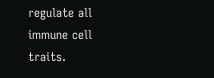regulate all immune cell traits.